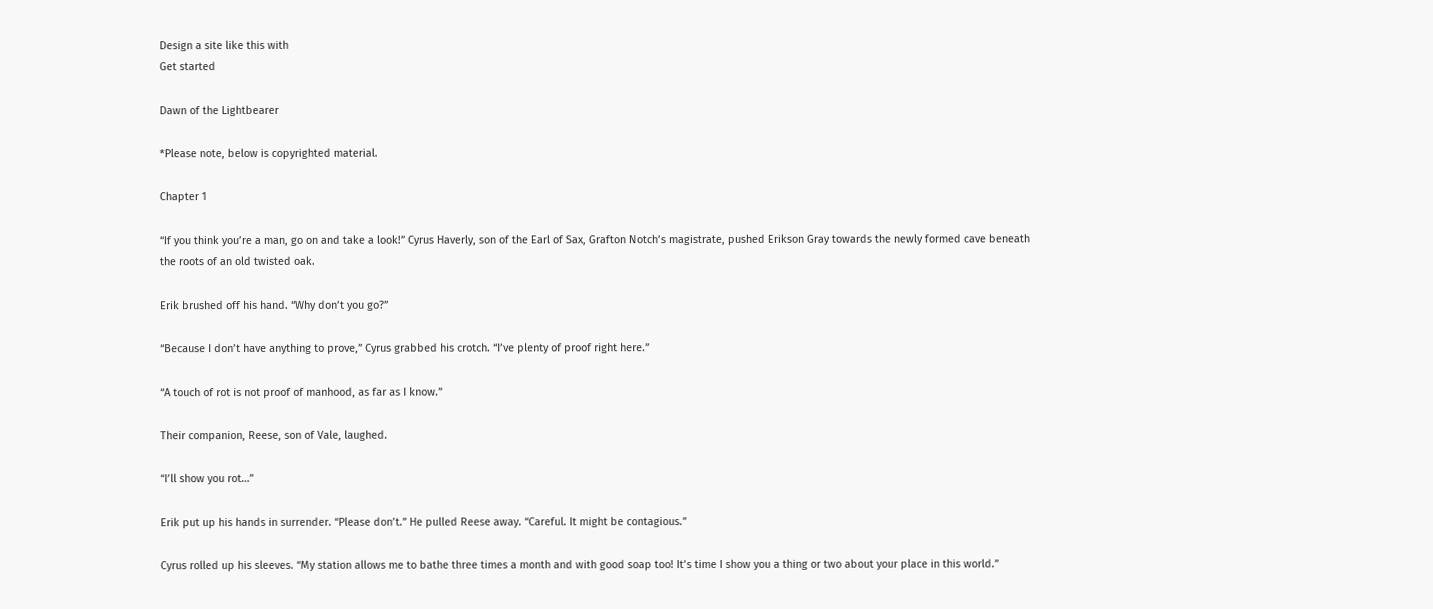Design a site like this with
Get started

Dawn of the Lightbearer

*Please note, below is copyrighted material.

Chapter 1

“If you think you’re a man, go on and take a look!” Cyrus Haverly, son of the Earl of Sax, Grafton Notch’s magistrate, pushed Erikson Gray towards the newly formed cave beneath the roots of an old twisted oak.

Erik brushed off his hand. “Why don’t you go?”

“Because I don’t have anything to prove,” Cyrus grabbed his crotch. “I’ve plenty of proof right here.”

“A touch of rot is not proof of manhood, as far as I know.”

Their companion, Reese, son of Vale, laughed.

“I’ll show you rot…”

Erik put up his hands in surrender. “Please don’t.” He pulled Reese away. “Careful. It might be contagious.”

Cyrus rolled up his sleeves. “My station allows me to bathe three times a month and with good soap too! It’s time I show you a thing or two about your place in this world.”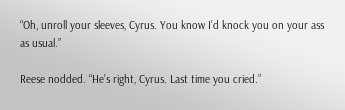“Oh, unroll your sleeves, Cyrus. You know I’d knock you on your ass as usual.”

Reese nodded. “He’s right, Cyrus. Last time you cried.”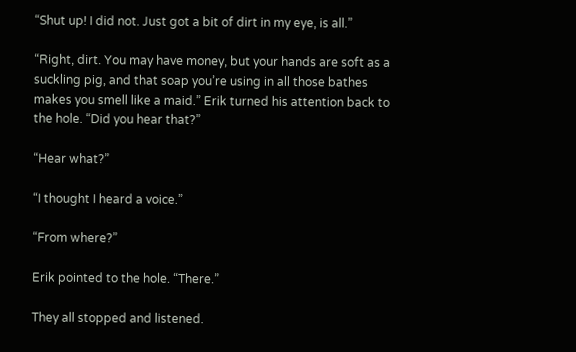“Shut up! I did not. Just got a bit of dirt in my eye, is all.”

“Right, dirt. You may have money, but your hands are soft as a suckling pig, and that soap you’re using in all those bathes makes you smell like a maid.” Erik turned his attention back to the hole. “Did you hear that?”

“Hear what?”

“I thought I heard a voice.”

“From where?”

Erik pointed to the hole. “There.”

They all stopped and listened.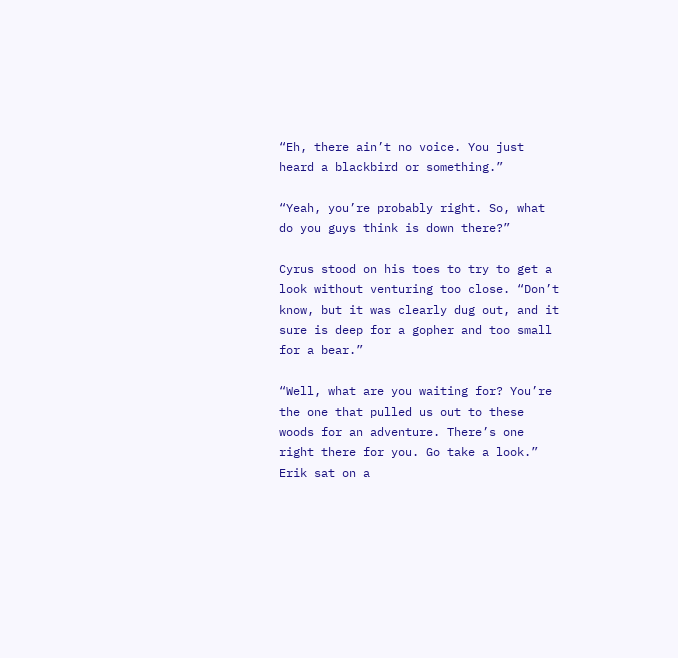“Eh, there ain’t no voice. You just heard a blackbird or something.”

“Yeah, you’re probably right. So, what do you guys think is down there?”

Cyrus stood on his toes to try to get a look without venturing too close. “Don’t know, but it was clearly dug out, and it sure is deep for a gopher and too small for a bear.”

“Well, what are you waiting for? You’re the one that pulled us out to these woods for an adventure. There’s one right there for you. Go take a look.” Erik sat on a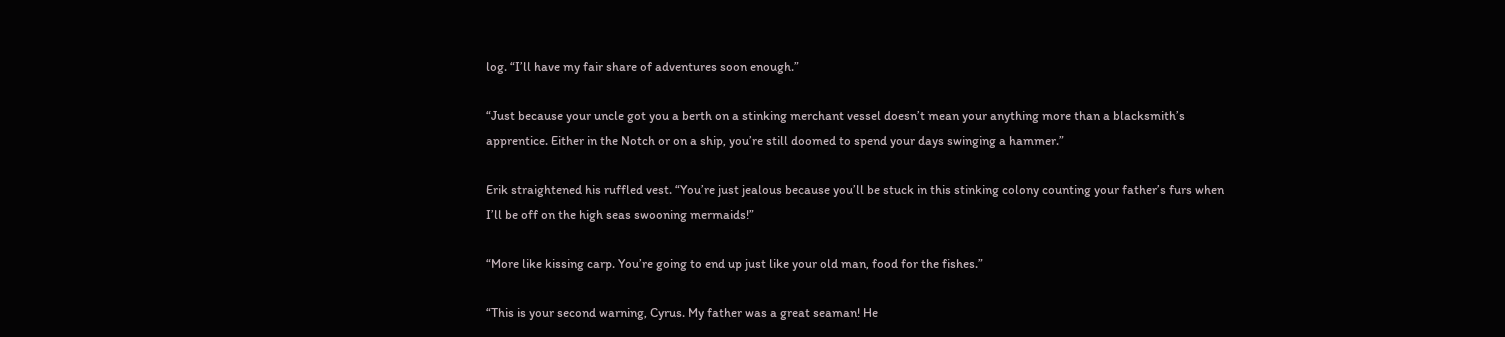log. “I’ll have my fair share of adventures soon enough.”

“Just because your uncle got you a berth on a stinking merchant vessel doesn’t mean your anything more than a blacksmith’s apprentice. Either in the Notch or on a ship, you’re still doomed to spend your days swinging a hammer.”

Erik straightened his ruffled vest. “You’re just jealous because you’ll be stuck in this stinking colony counting your father’s furs when I’ll be off on the high seas swooning mermaids!”

“More like kissing carp. You’re going to end up just like your old man, food for the fishes.”

“This is your second warning, Cyrus. My father was a great seaman! He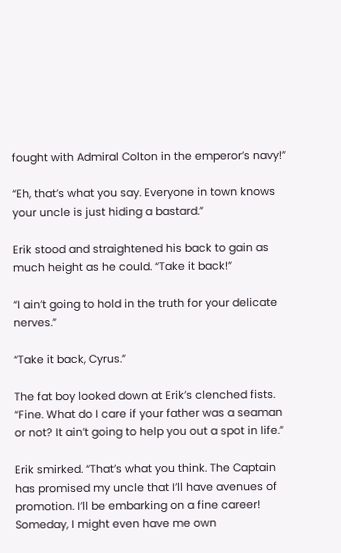fought with Admiral Colton in the emperor’s navy!”

“Eh, that’s what you say. Everyone in town knows your uncle is just hiding a bastard.”

Erik stood and straightened his back to gain as much height as he could. “Take it back!”

“I ain’t going to hold in the truth for your delicate nerves.”

“Take it back, Cyrus.”

The fat boy looked down at Erik’s clenched fists. “Fine. What do I care if your father was a seaman or not? It ain’t going to help you out a spot in life.”

Erik smirked. “That’s what you think. The Captain has promised my uncle that I’ll have avenues of promotion. I’ll be embarking on a fine career! Someday, I might even have me own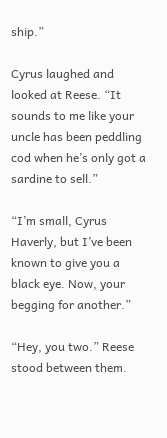ship.”

Cyrus laughed and looked at Reese. “It sounds to me like your uncle has been peddling cod when he’s only got a sardine to sell.”

“I’m small, Cyrus Haverly, but I’ve been known to give you a black eye. Now, your begging for another.”

“Hey, you two.” Reese stood between them.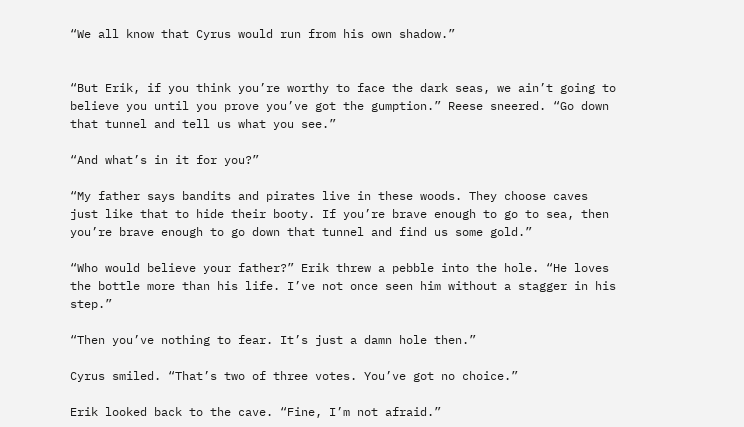“We all know that Cyrus would run from his own shadow.”


“But Erik, if you think you’re worthy to face the dark seas, we ain’t going to believe you until you prove you’ve got the gumption.” Reese sneered. “Go down that tunnel and tell us what you see.”

“And what’s in it for you?”

“My father says bandits and pirates live in these woods. They choose caves just like that to hide their booty. If you’re brave enough to go to sea, then you’re brave enough to go down that tunnel and find us some gold.”

“Who would believe your father?” Erik threw a pebble into the hole. “He loves the bottle more than his life. I’ve not once seen him without a stagger in his step.”

“Then you’ve nothing to fear. It’s just a damn hole then.”

Cyrus smiled. “That’s two of three votes. You’ve got no choice.”

Erik looked back to the cave. “Fine, I’m not afraid.”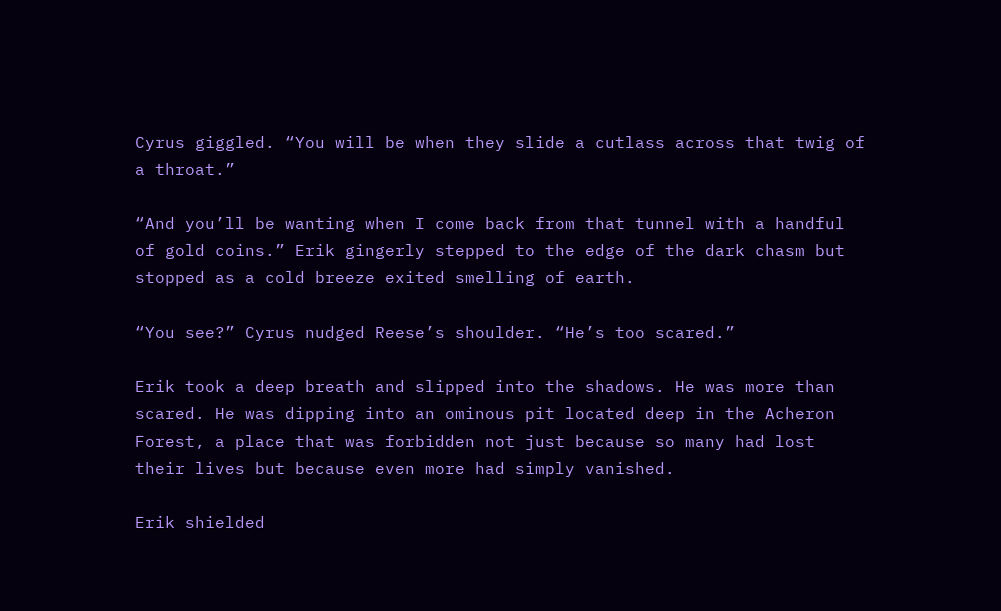Cyrus giggled. “You will be when they slide a cutlass across that twig of a throat.”

“And you’ll be wanting when I come back from that tunnel with a handful of gold coins.” Erik gingerly stepped to the edge of the dark chasm but stopped as a cold breeze exited smelling of earth.

“You see?” Cyrus nudged Reese’s shoulder. “He’s too scared.”

Erik took a deep breath and slipped into the shadows. He was more than scared. He was dipping into an ominous pit located deep in the Acheron Forest, a place that was forbidden not just because so many had lost their lives but because even more had simply vanished.

Erik shielded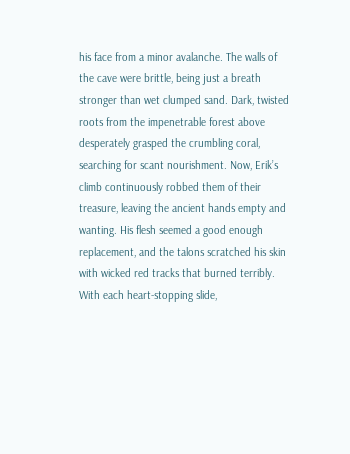his face from a minor avalanche. The walls of the cave were brittle, being just a breath stronger than wet clumped sand. Dark, twisted roots from the impenetrable forest above desperately grasped the crumbling coral, searching for scant nourishment. Now, Erik’s climb continuously robbed them of their treasure, leaving the ancient hands empty and wanting. His flesh seemed a good enough replacement, and the talons scratched his skin with wicked red tracks that burned terribly. With each heart-stopping slide,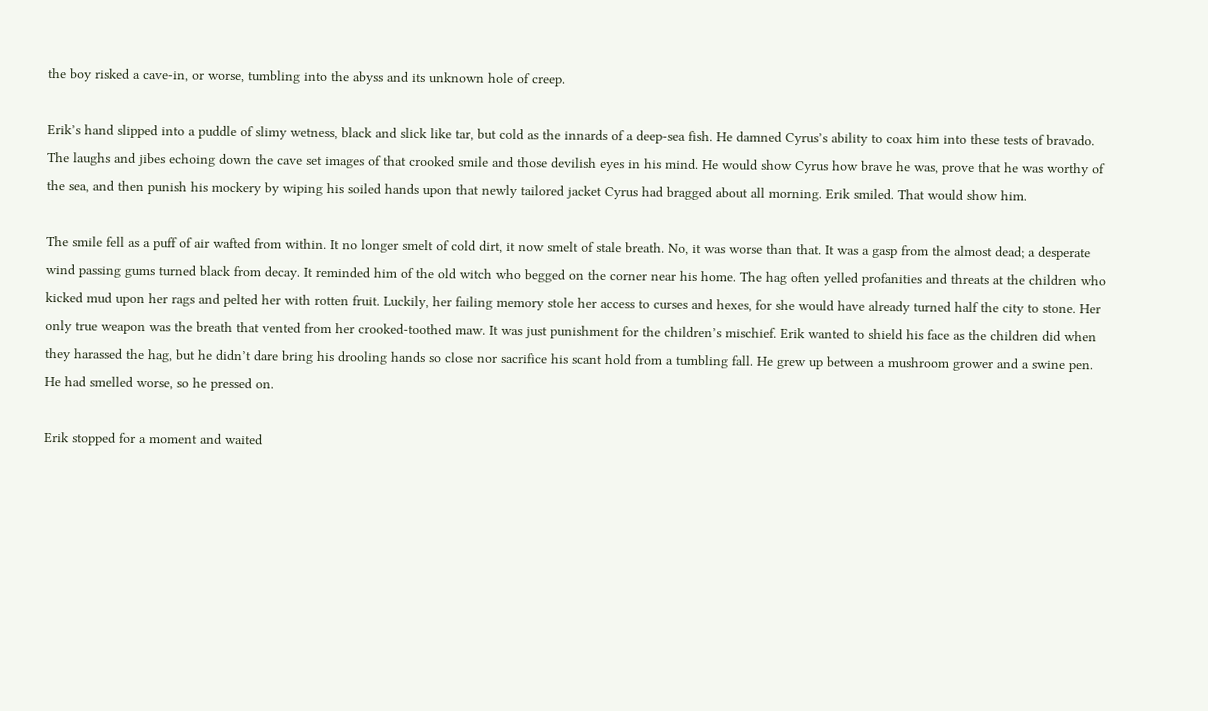the boy risked a cave-in, or worse, tumbling into the abyss and its unknown hole of creep.

Erik’s hand slipped into a puddle of slimy wetness, black and slick like tar, but cold as the innards of a deep-sea fish. He damned Cyrus’s ability to coax him into these tests of bravado. The laughs and jibes echoing down the cave set images of that crooked smile and those devilish eyes in his mind. He would show Cyrus how brave he was, prove that he was worthy of the sea, and then punish his mockery by wiping his soiled hands upon that newly tailored jacket Cyrus had bragged about all morning. Erik smiled. That would show him.

The smile fell as a puff of air wafted from within. It no longer smelt of cold dirt, it now smelt of stale breath. No, it was worse than that. It was a gasp from the almost dead; a desperate wind passing gums turned black from decay. It reminded him of the old witch who begged on the corner near his home. The hag often yelled profanities and threats at the children who kicked mud upon her rags and pelted her with rotten fruit. Luckily, her failing memory stole her access to curses and hexes, for she would have already turned half the city to stone. Her only true weapon was the breath that vented from her crooked-toothed maw. It was just punishment for the children’s mischief. Erik wanted to shield his face as the children did when they harassed the hag, but he didn’t dare bring his drooling hands so close nor sacrifice his scant hold from a tumbling fall. He grew up between a mushroom grower and a swine pen. He had smelled worse, so he pressed on.

Erik stopped for a moment and waited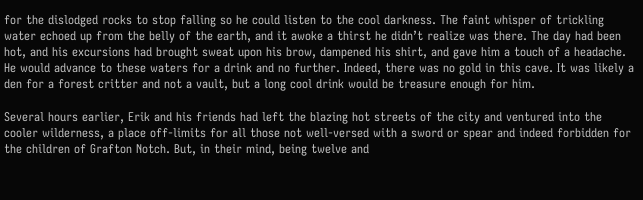for the dislodged rocks to stop falling so he could listen to the cool darkness. The faint whisper of trickling water echoed up from the belly of the earth, and it awoke a thirst he didn’t realize was there. The day had been hot, and his excursions had brought sweat upon his brow, dampened his shirt, and gave him a touch of a headache. He would advance to these waters for a drink and no further. Indeed, there was no gold in this cave. It was likely a den for a forest critter and not a vault, but a long cool drink would be treasure enough for him.

Several hours earlier, Erik and his friends had left the blazing hot streets of the city and ventured into the cooler wilderness, a place off-limits for all those not well-versed with a sword or spear and indeed forbidden for the children of Grafton Notch. But, in their mind, being twelve and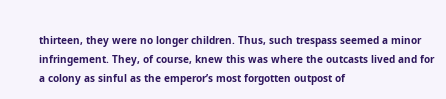thirteen, they were no longer children. Thus, such trespass seemed a minor infringement. They, of course, knew this was where the outcasts lived and for a colony as sinful as the emperor’s most forgotten outpost of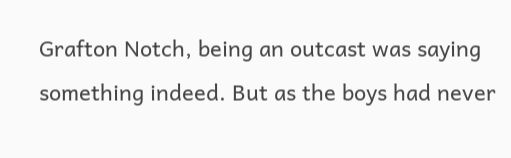Grafton Notch, being an outcast was saying something indeed. But as the boys had never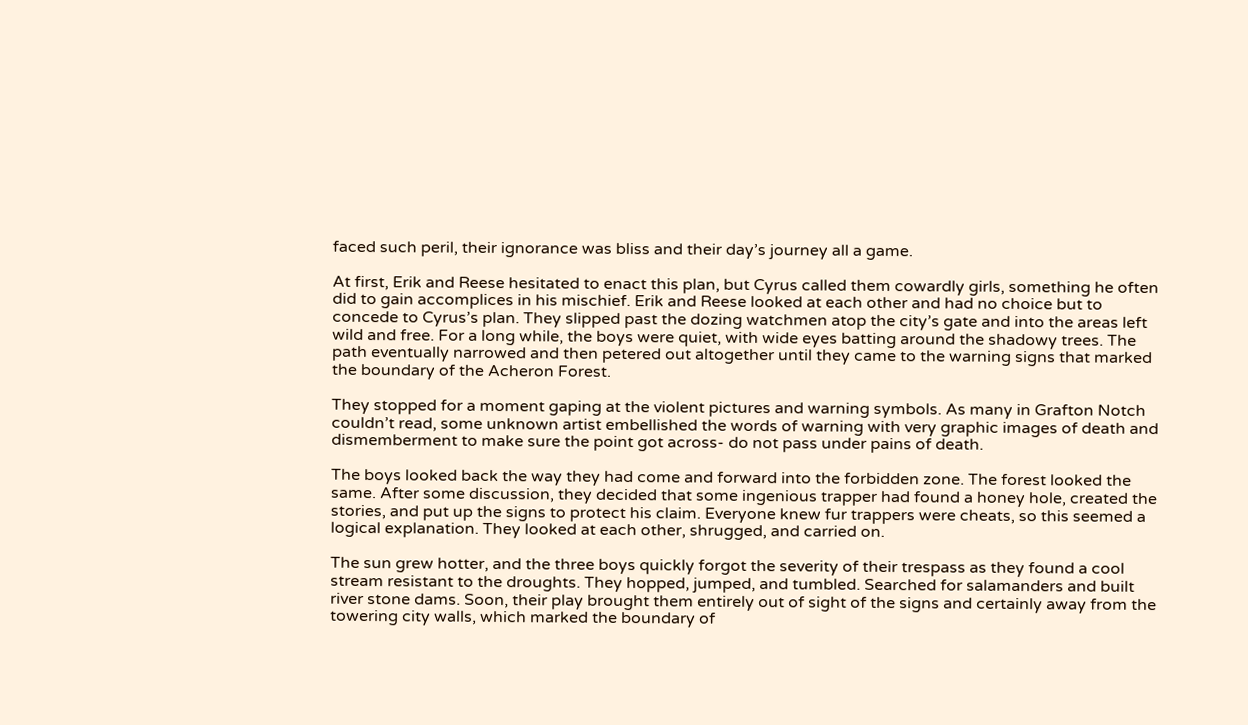faced such peril, their ignorance was bliss and their day’s journey all a game.

At first, Erik and Reese hesitated to enact this plan, but Cyrus called them cowardly girls, something he often did to gain accomplices in his mischief. Erik and Reese looked at each other and had no choice but to concede to Cyrus’s plan. They slipped past the dozing watchmen atop the city’s gate and into the areas left wild and free. For a long while, the boys were quiet, with wide eyes batting around the shadowy trees. The path eventually narrowed and then petered out altogether until they came to the warning signs that marked the boundary of the Acheron Forest.

They stopped for a moment gaping at the violent pictures and warning symbols. As many in Grafton Notch couldn’t read, some unknown artist embellished the words of warning with very graphic images of death and dismemberment to make sure the point got across- do not pass under pains of death.

The boys looked back the way they had come and forward into the forbidden zone. The forest looked the same. After some discussion, they decided that some ingenious trapper had found a honey hole, created the stories, and put up the signs to protect his claim. Everyone knew fur trappers were cheats, so this seemed a logical explanation. They looked at each other, shrugged, and carried on.

The sun grew hotter, and the three boys quickly forgot the severity of their trespass as they found a cool stream resistant to the droughts. They hopped, jumped, and tumbled. Searched for salamanders and built river stone dams. Soon, their play brought them entirely out of sight of the signs and certainly away from the towering city walls, which marked the boundary of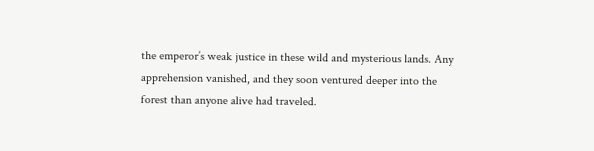the emperor’s weak justice in these wild and mysterious lands. Any apprehension vanished, and they soon ventured deeper into the forest than anyone alive had traveled.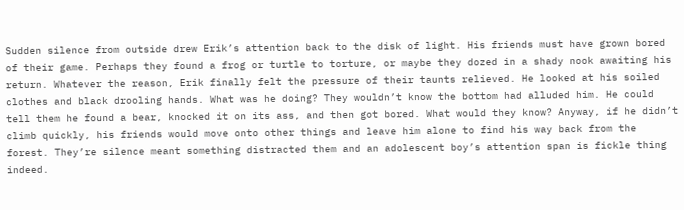Sudden silence from outside drew Erik’s attention back to the disk of light. His friends must have grown bored of their game. Perhaps they found a frog or turtle to torture, or maybe they dozed in a shady nook awaiting his return. Whatever the reason, Erik finally felt the pressure of their taunts relieved. He looked at his soiled clothes and black drooling hands. What was he doing? They wouldn’t know the bottom had alluded him. He could tell them he found a bear, knocked it on its ass, and then got bored. What would they know? Anyway, if he didn’t climb quickly, his friends would move onto other things and leave him alone to find his way back from the forest. They’re silence meant something distracted them and an adolescent boy’s attention span is fickle thing indeed.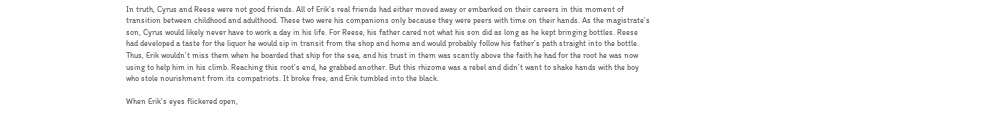In truth, Cyrus and Reese were not good friends. All of Erik’s real friends had either moved away or embarked on their careers in this moment of transition between childhood and adulthood. These two were his companions only because they were peers with time on their hands. As the magistrate’s son, Cyrus would likely never have to work a day in his life. For Reese, his father cared not what his son did as long as he kept bringing bottles. Reese had developed a taste for the liquor he would sip in transit from the shop and home and would probably follow his father’s path straight into the bottle. Thus, Erik wouldn’t miss them when he boarded that ship for the sea, and his trust in them was scantly above the faith he had for the root he was now using to help him in his climb. Reaching this root’s end, he grabbed another. But this rhizome was a rebel and didn’t want to shake hands with the boy who stole nourishment from its compatriots. It broke free, and Erik tumbled into the black.

When Erik’s eyes flickered open,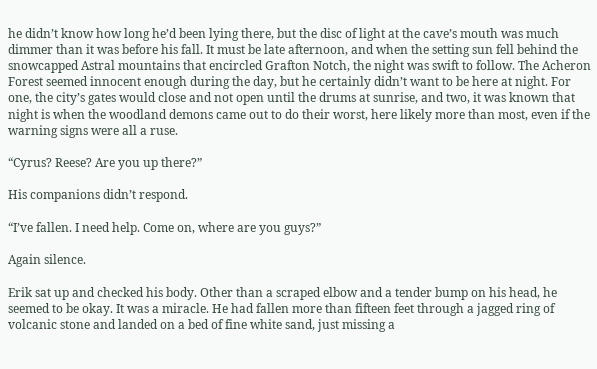he didn’t know how long he’d been lying there, but the disc of light at the cave’s mouth was much dimmer than it was before his fall. It must be late afternoon, and when the setting sun fell behind the snowcapped Astral mountains that encircled Grafton Notch, the night was swift to follow. The Acheron Forest seemed innocent enough during the day, but he certainly didn’t want to be here at night. For one, the city’s gates would close and not open until the drums at sunrise, and two, it was known that night is when the woodland demons came out to do their worst, here likely more than most, even if the warning signs were all a ruse.

“Cyrus? Reese? Are you up there?”

His companions didn’t respond.

“I’ve fallen. I need help. Come on, where are you guys?”

Again silence.

Erik sat up and checked his body. Other than a scraped elbow and a tender bump on his head, he seemed to be okay. It was a miracle. He had fallen more than fifteen feet through a jagged ring of volcanic stone and landed on a bed of fine white sand, just missing a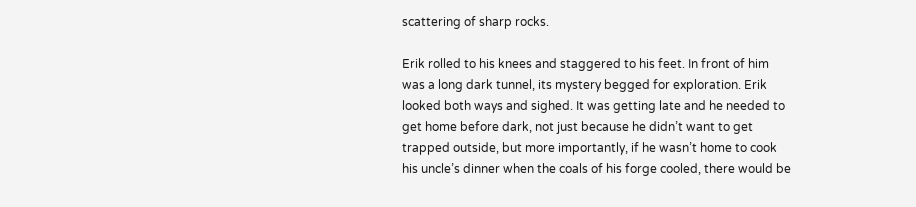scattering of sharp rocks.

Erik rolled to his knees and staggered to his feet. In front of him was a long dark tunnel, its mystery begged for exploration. Erik looked both ways and sighed. It was getting late and he needed to get home before dark, not just because he didn’t want to get trapped outside, but more importantly, if he wasn’t home to cook his uncle’s dinner when the coals of his forge cooled, there would be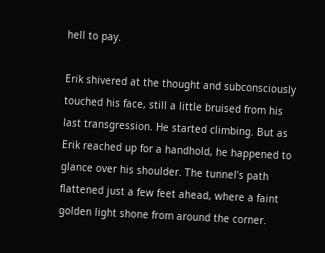hell to pay.

Erik shivered at the thought and subconsciously touched his face, still a little bruised from his last transgression. He started climbing. But as Erik reached up for a handhold, he happened to glance over his shoulder. The tunnel’s path flattened just a few feet ahead, where a faint golden light shone from around the corner.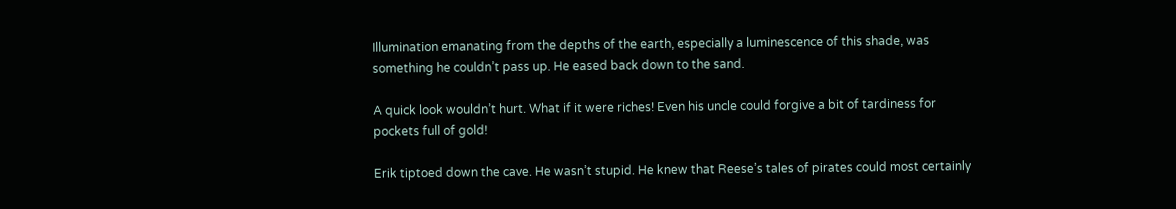Illumination emanating from the depths of the earth, especially a luminescence of this shade, was something he couldn’t pass up. He eased back down to the sand.

A quick look wouldn’t hurt. What if it were riches! Even his uncle could forgive a bit of tardiness for pockets full of gold!

Erik tiptoed down the cave. He wasn’t stupid. He knew that Reese’s tales of pirates could most certainly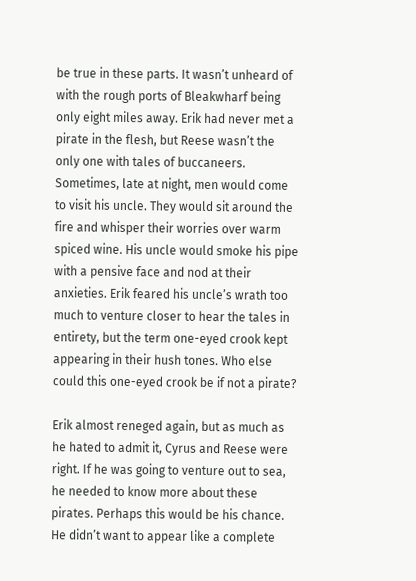be true in these parts. It wasn’t unheard of with the rough ports of Bleakwharf being only eight miles away. Erik had never met a pirate in the flesh, but Reese wasn’t the only one with tales of buccaneers. Sometimes, late at night, men would come to visit his uncle. They would sit around the fire and whisper their worries over warm spiced wine. His uncle would smoke his pipe with a pensive face and nod at their anxieties. Erik feared his uncle’s wrath too much to venture closer to hear the tales in entirety, but the term one-eyed crook kept appearing in their hush tones. Who else could this one-eyed crook be if not a pirate?

Erik almost reneged again, but as much as he hated to admit it, Cyrus and Reese were right. If he was going to venture out to sea, he needed to know more about these pirates. Perhaps this would be his chance. He didn’t want to appear like a complete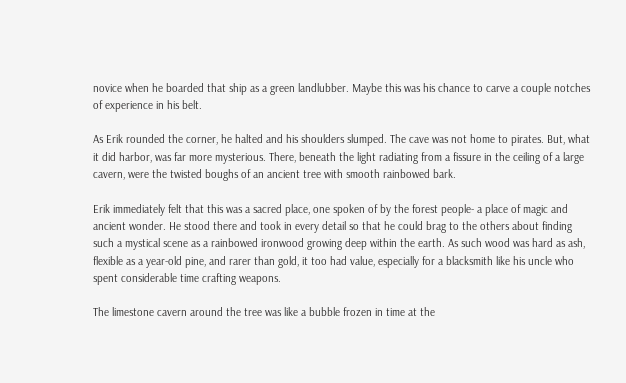novice when he boarded that ship as a green landlubber. Maybe this was his chance to carve a couple notches of experience in his belt.

As Erik rounded the corner, he halted and his shoulders slumped. The cave was not home to pirates. But, what it did harbor, was far more mysterious. There, beneath the light radiating from a fissure in the ceiling of a large cavern, were the twisted boughs of an ancient tree with smooth rainbowed bark.

Erik immediately felt that this was a sacred place, one spoken of by the forest people- a place of magic and ancient wonder. He stood there and took in every detail so that he could brag to the others about finding such a mystical scene as a rainbowed ironwood growing deep within the earth. As such wood was hard as ash, flexible as a year-old pine, and rarer than gold, it too had value, especially for a blacksmith like his uncle who spent considerable time crafting weapons.

The limestone cavern around the tree was like a bubble frozen in time at the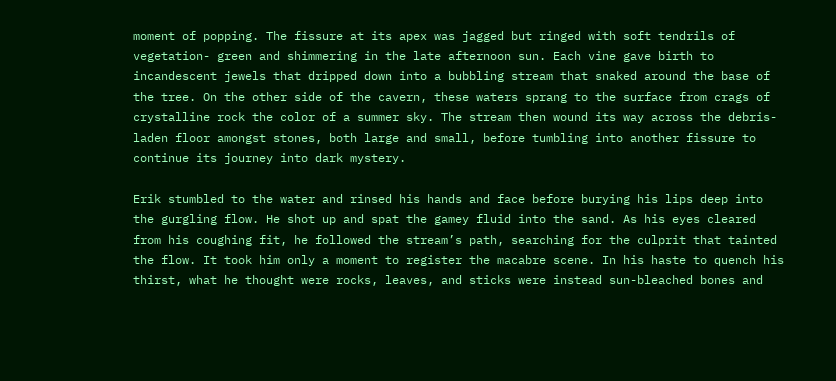moment of popping. The fissure at its apex was jagged but ringed with soft tendrils of vegetation- green and shimmering in the late afternoon sun. Each vine gave birth to incandescent jewels that dripped down into a bubbling stream that snaked around the base of the tree. On the other side of the cavern, these waters sprang to the surface from crags of crystalline rock the color of a summer sky. The stream then wound its way across the debris-laden floor amongst stones, both large and small, before tumbling into another fissure to continue its journey into dark mystery.

Erik stumbled to the water and rinsed his hands and face before burying his lips deep into the gurgling flow. He shot up and spat the gamey fluid into the sand. As his eyes cleared from his coughing fit, he followed the stream’s path, searching for the culprit that tainted the flow. It took him only a moment to register the macabre scene. In his haste to quench his thirst, what he thought were rocks, leaves, and sticks were instead sun-bleached bones and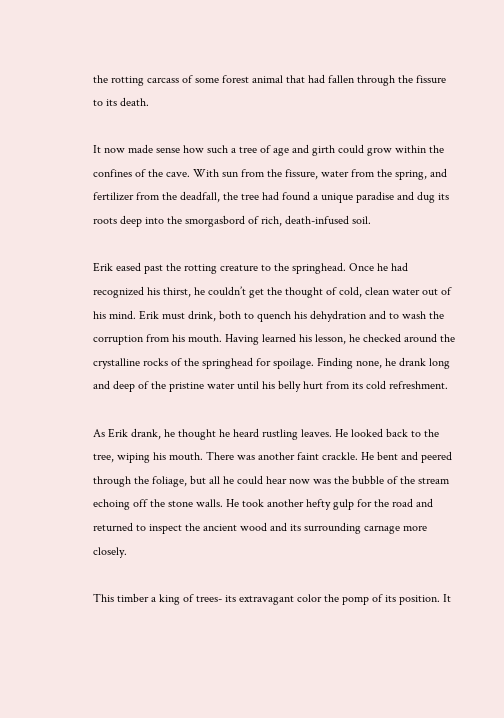the rotting carcass of some forest animal that had fallen through the fissure to its death.

It now made sense how such a tree of age and girth could grow within the confines of the cave. With sun from the fissure, water from the spring, and fertilizer from the deadfall, the tree had found a unique paradise and dug its roots deep into the smorgasbord of rich, death-infused soil.

Erik eased past the rotting creature to the springhead. Once he had recognized his thirst, he couldn’t get the thought of cold, clean water out of his mind. Erik must drink, both to quench his dehydration and to wash the corruption from his mouth. Having learned his lesson, he checked around the crystalline rocks of the springhead for spoilage. Finding none, he drank long and deep of the pristine water until his belly hurt from its cold refreshment.

As Erik drank, he thought he heard rustling leaves. He looked back to the tree, wiping his mouth. There was another faint crackle. He bent and peered through the foliage, but all he could hear now was the bubble of the stream echoing off the stone walls. He took another hefty gulp for the road and returned to inspect the ancient wood and its surrounding carnage more closely.

This timber a king of trees- its extravagant color the pomp of its position. It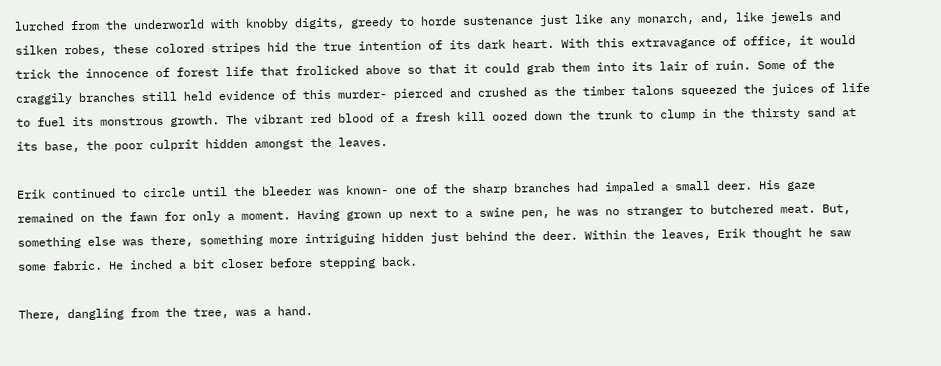lurched from the underworld with knobby digits, greedy to horde sustenance just like any monarch, and, like jewels and silken robes, these colored stripes hid the true intention of its dark heart. With this extravagance of office, it would trick the innocence of forest life that frolicked above so that it could grab them into its lair of ruin. Some of the craggily branches still held evidence of this murder- pierced and crushed as the timber talons squeezed the juices of life to fuel its monstrous growth. The vibrant red blood of a fresh kill oozed down the trunk to clump in the thirsty sand at its base, the poor culprit hidden amongst the leaves.

Erik continued to circle until the bleeder was known- one of the sharp branches had impaled a small deer. His gaze remained on the fawn for only a moment. Having grown up next to a swine pen, he was no stranger to butchered meat. But, something else was there, something more intriguing hidden just behind the deer. Within the leaves, Erik thought he saw some fabric. He inched a bit closer before stepping back.

There, dangling from the tree, was a hand.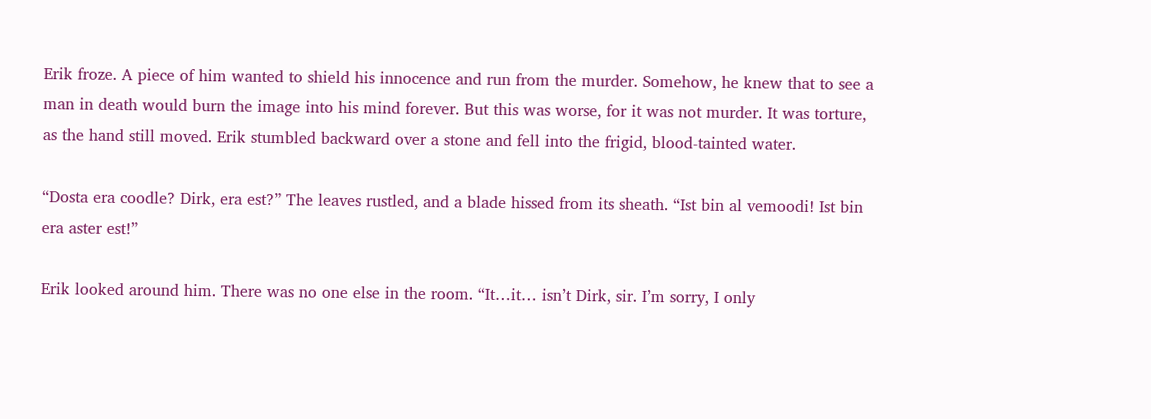Erik froze. A piece of him wanted to shield his innocence and run from the murder. Somehow, he knew that to see a man in death would burn the image into his mind forever. But this was worse, for it was not murder. It was torture, as the hand still moved. Erik stumbled backward over a stone and fell into the frigid, blood-tainted water.

“Dosta era coodle? Dirk, era est?” The leaves rustled, and a blade hissed from its sheath. “Ist bin al vemoodi! Ist bin era aster est!”

Erik looked around him. There was no one else in the room. “It…it… isn’t Dirk, sir. I’m sorry, I only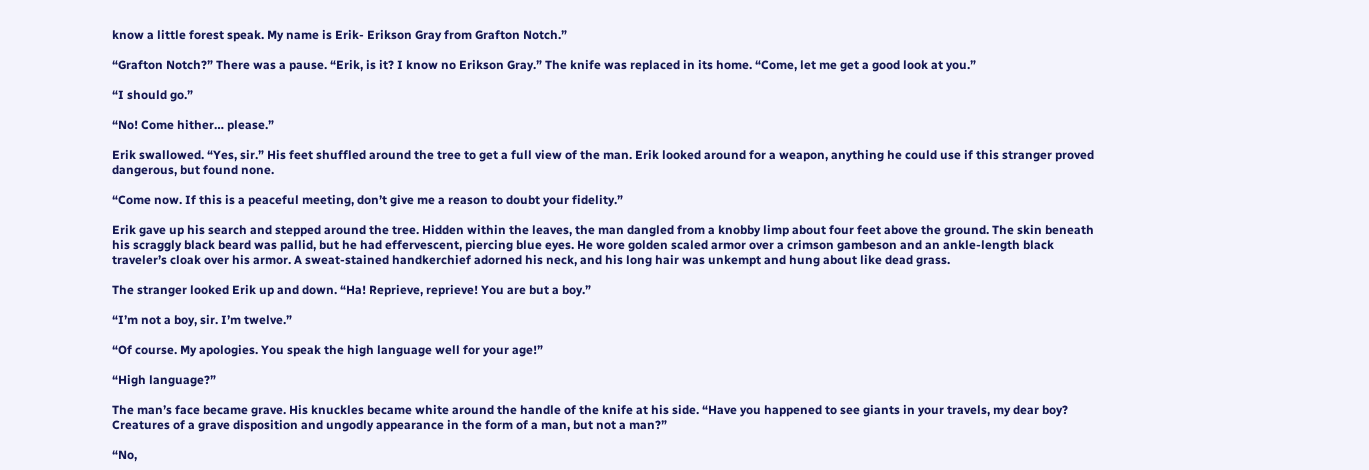know a little forest speak. My name is Erik- Erikson Gray from Grafton Notch.”

“Grafton Notch?” There was a pause. “Erik, is it? I know no Erikson Gray.” The knife was replaced in its home. “Come, let me get a good look at you.”

“I should go.”

“No! Come hither… please.”

Erik swallowed. “Yes, sir.” His feet shuffled around the tree to get a full view of the man. Erik looked around for a weapon, anything he could use if this stranger proved dangerous, but found none.

“Come now. If this is a peaceful meeting, don’t give me a reason to doubt your fidelity.”

Erik gave up his search and stepped around the tree. Hidden within the leaves, the man dangled from a knobby limp about four feet above the ground. The skin beneath his scraggly black beard was pallid, but he had effervescent, piercing blue eyes. He wore golden scaled armor over a crimson gambeson and an ankle-length black traveler’s cloak over his armor. A sweat-stained handkerchief adorned his neck, and his long hair was unkempt and hung about like dead grass.

The stranger looked Erik up and down. “Ha! Reprieve, reprieve! You are but a boy.”

“I’m not a boy, sir. I’m twelve.”

“Of course. My apologies. You speak the high language well for your age!”

“High language?”

The man’s face became grave. His knuckles became white around the handle of the knife at his side. “Have you happened to see giants in your travels, my dear boy? Creatures of a grave disposition and ungodly appearance in the form of a man, but not a man?”

“No,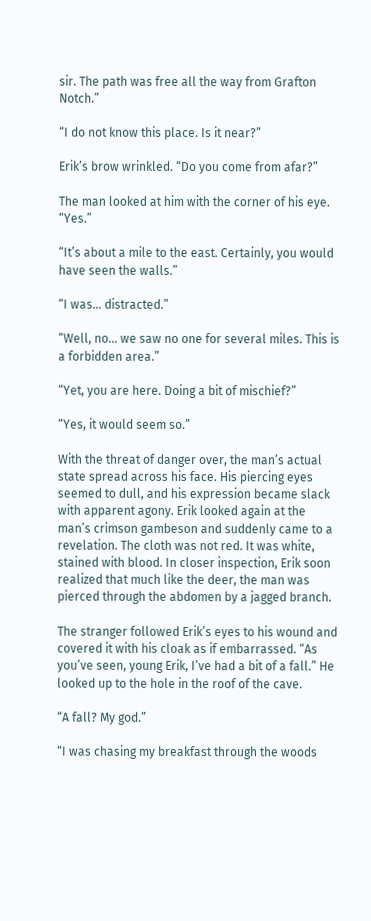sir. The path was free all the way from Grafton Notch.”

“I do not know this place. Is it near?”

Erik’s brow wrinkled. “Do you come from afar?”

The man looked at him with the corner of his eye. “Yes.”

“It’s about a mile to the east. Certainly, you would have seen the walls.”

“I was… distracted.”

“Well, no… we saw no one for several miles. This is a forbidden area.”

“Yet, you are here. Doing a bit of mischief?”

“Yes, it would seem so.”

With the threat of danger over, the man’s actual state spread across his face. His piercing eyes seemed to dull, and his expression became slack with apparent agony. Erik looked again at the man’s crimson gambeson and suddenly came to a revelation. The cloth was not red. It was white, stained with blood. In closer inspection, Erik soon realized that much like the deer, the man was pierced through the abdomen by a jagged branch.

The stranger followed Erik’s eyes to his wound and covered it with his cloak as if embarrassed. “As you’ve seen, young Erik, I’ve had a bit of a fall.” He looked up to the hole in the roof of the cave.

“A fall? My god.”

“I was chasing my breakfast through the woods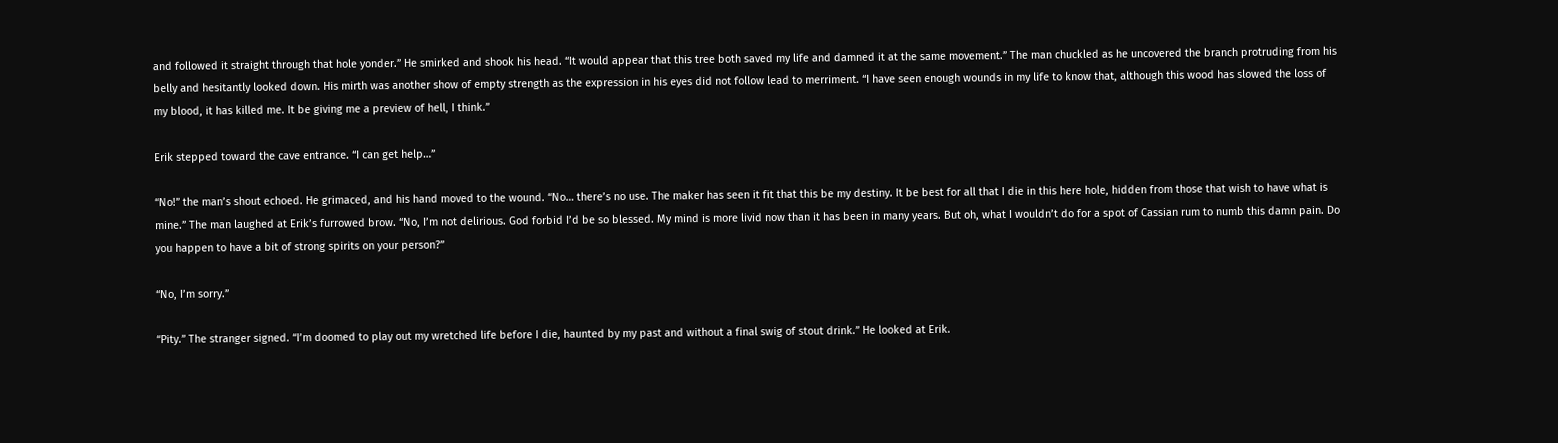and followed it straight through that hole yonder.” He smirked and shook his head. “It would appear that this tree both saved my life and damned it at the same movement.” The man chuckled as he uncovered the branch protruding from his belly and hesitantly looked down. His mirth was another show of empty strength as the expression in his eyes did not follow lead to merriment. “I have seen enough wounds in my life to know that, although this wood has slowed the loss of my blood, it has killed me. It be giving me a preview of hell, I think.”

Erik stepped toward the cave entrance. “I can get help…”

“No!” the man’s shout echoed. He grimaced, and his hand moved to the wound. “No… there’s no use. The maker has seen it fit that this be my destiny. It be best for all that I die in this here hole, hidden from those that wish to have what is mine.” The man laughed at Erik’s furrowed brow. “No, I’m not delirious. God forbid I’d be so blessed. My mind is more livid now than it has been in many years. But oh, what I wouldn’t do for a spot of Cassian rum to numb this damn pain. Do you happen to have a bit of strong spirits on your person?”

“No, I’m sorry.”

“Pity.” The stranger signed. “I’m doomed to play out my wretched life before I die, haunted by my past and without a final swig of stout drink.” He looked at Erik.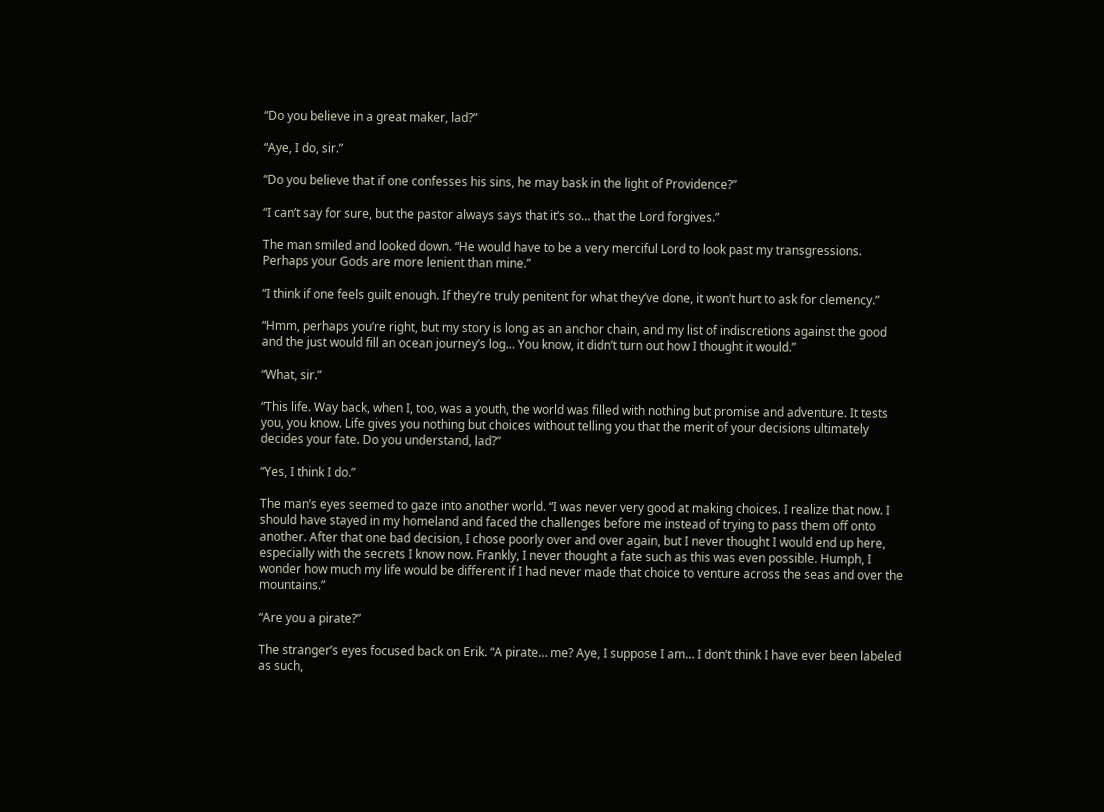“Do you believe in a great maker, lad?”

“Aye, I do, sir.”

“Do you believe that if one confesses his sins, he may bask in the light of Providence?”

“I can’t say for sure, but the pastor always says that it’s so… that the Lord forgives.”

The man smiled and looked down. “He would have to be a very merciful Lord to look past my transgressions. Perhaps your Gods are more lenient than mine.”

“I think if one feels guilt enough. If they’re truly penitent for what they’ve done, it won’t hurt to ask for clemency.”

“Hmm, perhaps you’re right, but my story is long as an anchor chain, and my list of indiscretions against the good and the just would fill an ocean journey’s log… You know, it didn’t turn out how I thought it would.”

“What, sir.”

“This life. Way back, when I, too, was a youth, the world was filled with nothing but promise and adventure. It tests you, you know. Life gives you nothing but choices without telling you that the merit of your decisions ultimately decides your fate. Do you understand, lad?”

“Yes, I think I do.”

The man’s eyes seemed to gaze into another world. “I was never very good at making choices. I realize that now. I should have stayed in my homeland and faced the challenges before me instead of trying to pass them off onto another. After that one bad decision, I chose poorly over and over again, but I never thought I would end up here, especially with the secrets I know now. Frankly, I never thought a fate such as this was even possible. Humph, I wonder how much my life would be different if I had never made that choice to venture across the seas and over the mountains.”

“Are you a pirate?”

The stranger’s eyes focused back on Erik. “A pirate… me? Aye, I suppose I am… I don’t think I have ever been labeled as such,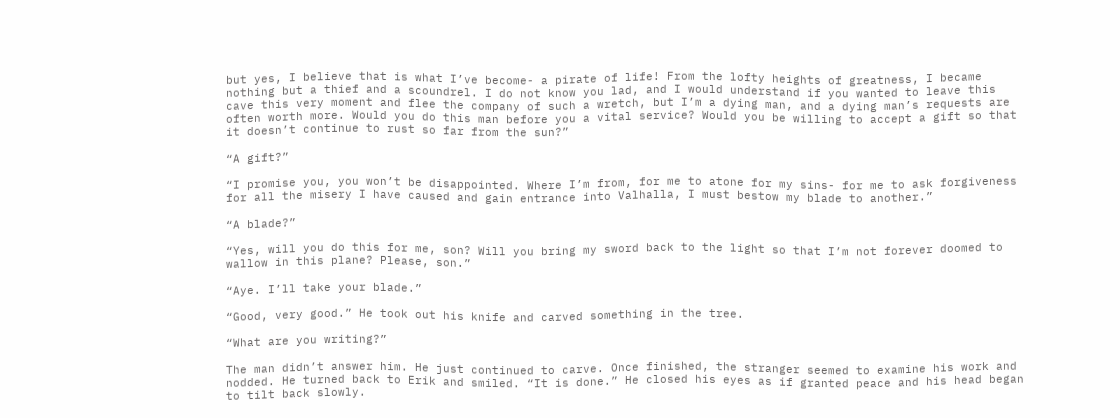but yes, I believe that is what I’ve become- a pirate of life! From the lofty heights of greatness, I became nothing but a thief and a scoundrel. I do not know you lad, and I would understand if you wanted to leave this cave this very moment and flee the company of such a wretch, but I’m a dying man, and a dying man’s requests are often worth more. Would you do this man before you a vital service? Would you be willing to accept a gift so that it doesn’t continue to rust so far from the sun?”

“A gift?”

“I promise you, you won’t be disappointed. Where I’m from, for me to atone for my sins- for me to ask forgiveness for all the misery I have caused and gain entrance into Valhalla, I must bestow my blade to another.”

“A blade?”

“Yes, will you do this for me, son? Will you bring my sword back to the light so that I’m not forever doomed to wallow in this plane? Please, son.”

“Aye. I’ll take your blade.”

“Good, very good.” He took out his knife and carved something in the tree.

“What are you writing?”

The man didn’t answer him. He just continued to carve. Once finished, the stranger seemed to examine his work and nodded. He turned back to Erik and smiled. “It is done.” He closed his eyes as if granted peace and his head began to tilt back slowly.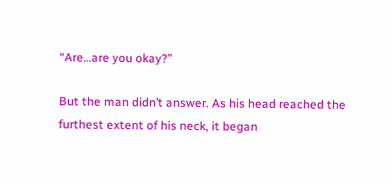“Are…are you okay?”

But the man didn’t answer. As his head reached the furthest extent of his neck, it began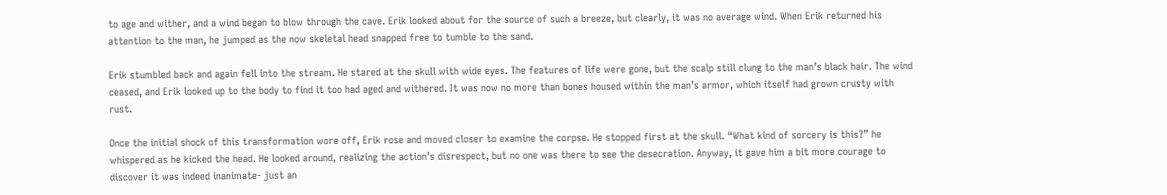to age and wither, and a wind began to blow through the cave. Erik looked about for the source of such a breeze, but clearly, it was no average wind. When Erik returned his attention to the man, he jumped as the now skeletal head snapped free to tumble to the sand.

Erik stumbled back and again fell into the stream. He stared at the skull with wide eyes. The features of life were gone, but the scalp still clung to the man’s black hair. The wind ceased, and Erik looked up to the body to find it too had aged and withered. It was now no more than bones housed within the man’s armor, which itself had grown crusty with rust.

Once the initial shock of this transformation wore off, Erik rose and moved closer to examine the corpse. He stopped first at the skull. “What kind of sorcery is this?” he whispered as he kicked the head. He looked around, realizing the action’s disrespect, but no one was there to see the desecration. Anyway, it gave him a bit more courage to discover it was indeed inanimate- just an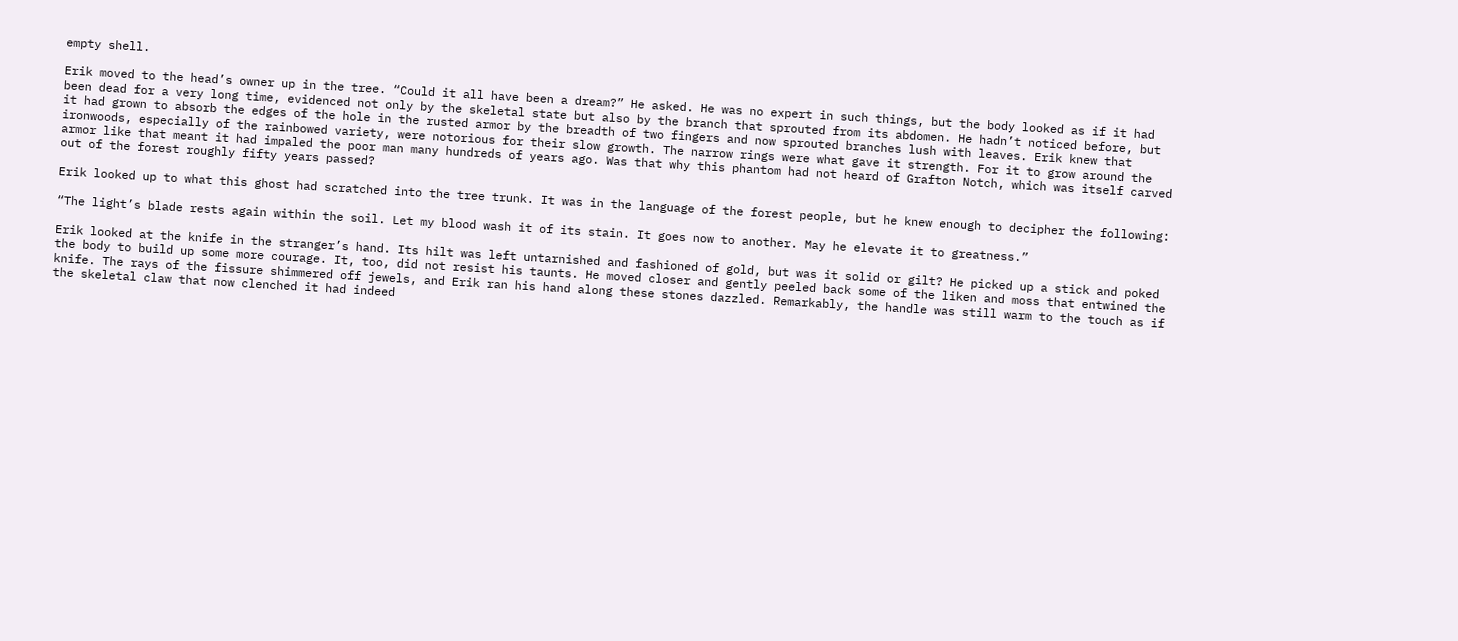empty shell.

Erik moved to the head’s owner up in the tree. “Could it all have been a dream?” He asked. He was no expert in such things, but the body looked as if it had been dead for a very long time, evidenced not only by the skeletal state but also by the branch that sprouted from its abdomen. He hadn’t noticed before, but it had grown to absorb the edges of the hole in the rusted armor by the breadth of two fingers and now sprouted branches lush with leaves. Erik knew that ironwoods, especially of the rainbowed variety, were notorious for their slow growth. The narrow rings were what gave it strength. For it to grow around the armor like that meant it had impaled the poor man many hundreds of years ago. Was that why this phantom had not heard of Grafton Notch, which was itself carved out of the forest roughly fifty years passed?

Erik looked up to what this ghost had scratched into the tree trunk. It was in the language of the forest people, but he knew enough to decipher the following:

“The light’s blade rests again within the soil. Let my blood wash it of its stain. It goes now to another. May he elevate it to greatness.”

Erik looked at the knife in the stranger’s hand. Its hilt was left untarnished and fashioned of gold, but was it solid or gilt? He picked up a stick and poked the body to build up some more courage. It, too, did not resist his taunts. He moved closer and gently peeled back some of the liken and moss that entwined the knife. The rays of the fissure shimmered off jewels, and Erik ran his hand along these stones dazzled. Remarkably, the handle was still warm to the touch as if the skeletal claw that now clenched it had indeed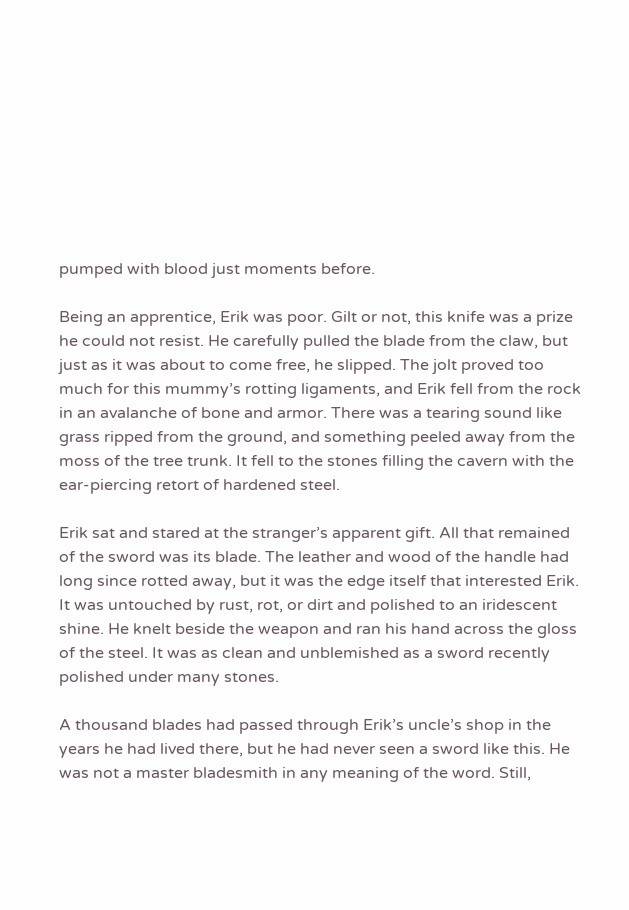pumped with blood just moments before.

Being an apprentice, Erik was poor. Gilt or not, this knife was a prize he could not resist. He carefully pulled the blade from the claw, but just as it was about to come free, he slipped. The jolt proved too much for this mummy’s rotting ligaments, and Erik fell from the rock in an avalanche of bone and armor. There was a tearing sound like grass ripped from the ground, and something peeled away from the moss of the tree trunk. It fell to the stones filling the cavern with the ear-piercing retort of hardened steel.

Erik sat and stared at the stranger’s apparent gift. All that remained of the sword was its blade. The leather and wood of the handle had long since rotted away, but it was the edge itself that interested Erik. It was untouched by rust, rot, or dirt and polished to an iridescent shine. He knelt beside the weapon and ran his hand across the gloss of the steel. It was as clean and unblemished as a sword recently polished under many stones.

A thousand blades had passed through Erik’s uncle’s shop in the years he had lived there, but he had never seen a sword like this. He was not a master bladesmith in any meaning of the word. Still,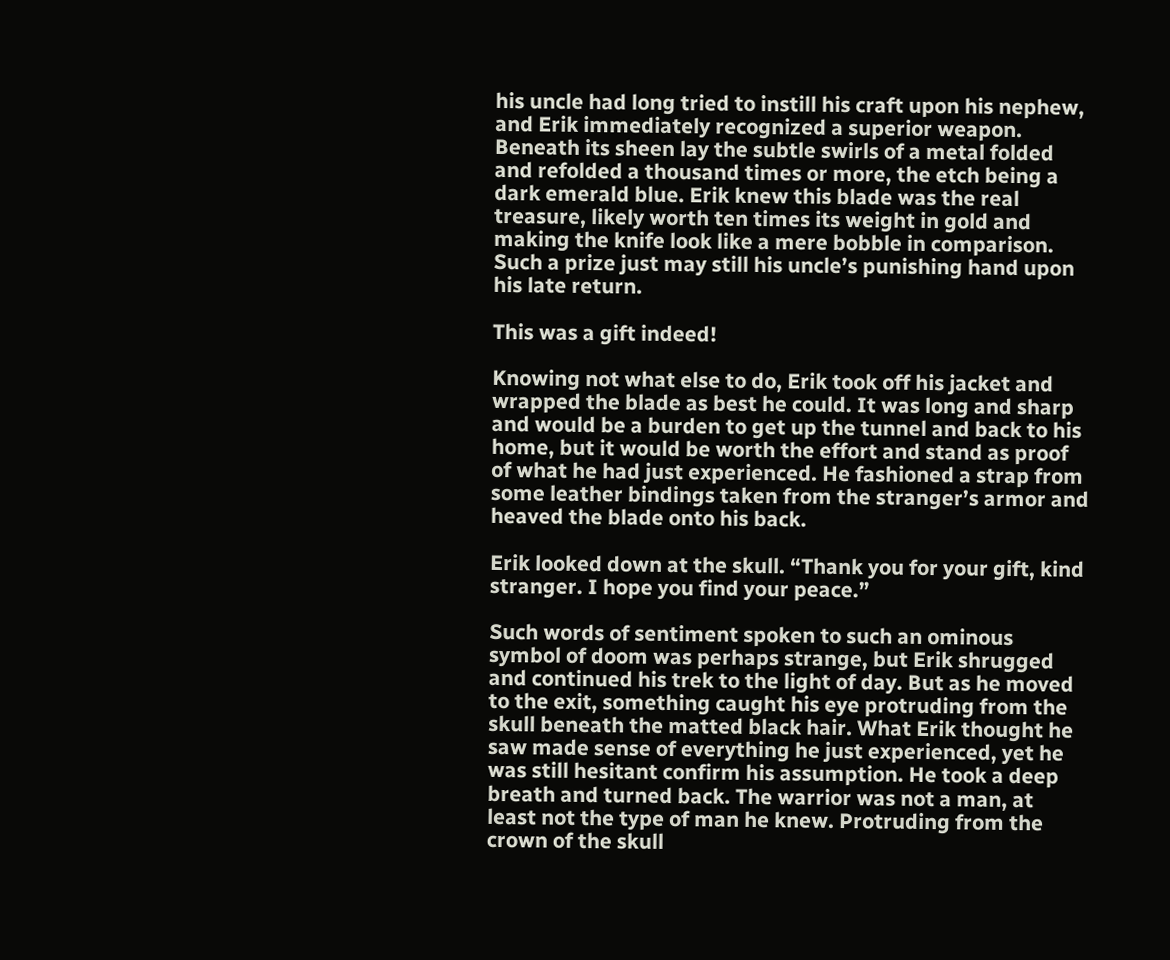his uncle had long tried to instill his craft upon his nephew, and Erik immediately recognized a superior weapon. Beneath its sheen lay the subtle swirls of a metal folded and refolded a thousand times or more, the etch being a dark emerald blue. Erik knew this blade was the real treasure, likely worth ten times its weight in gold and making the knife look like a mere bobble in comparison. Such a prize just may still his uncle’s punishing hand upon his late return.

This was a gift indeed!

Knowing not what else to do, Erik took off his jacket and wrapped the blade as best he could. It was long and sharp and would be a burden to get up the tunnel and back to his home, but it would be worth the effort and stand as proof of what he had just experienced. He fashioned a strap from some leather bindings taken from the stranger’s armor and heaved the blade onto his back.

Erik looked down at the skull. “Thank you for your gift, kind stranger. I hope you find your peace.”

Such words of sentiment spoken to such an ominous symbol of doom was perhaps strange, but Erik shrugged and continued his trek to the light of day. But as he moved to the exit, something caught his eye protruding from the skull beneath the matted black hair. What Erik thought he saw made sense of everything he just experienced, yet he was still hesitant confirm his assumption. He took a deep breath and turned back. The warrior was not a man, at least not the type of man he knew. Protruding from the crown of the skull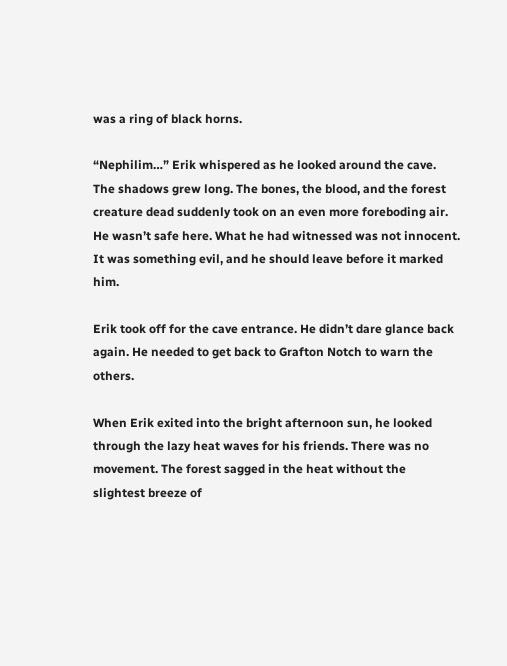was a ring of black horns.

“Nephilim…” Erik whispered as he looked around the cave. The shadows grew long. The bones, the blood, and the forest creature dead suddenly took on an even more foreboding air. He wasn’t safe here. What he had witnessed was not innocent. It was something evil, and he should leave before it marked him.

Erik took off for the cave entrance. He didn’t dare glance back again. He needed to get back to Grafton Notch to warn the others.

When Erik exited into the bright afternoon sun, he looked through the lazy heat waves for his friends. There was no movement. The forest sagged in the heat without the slightest breeze of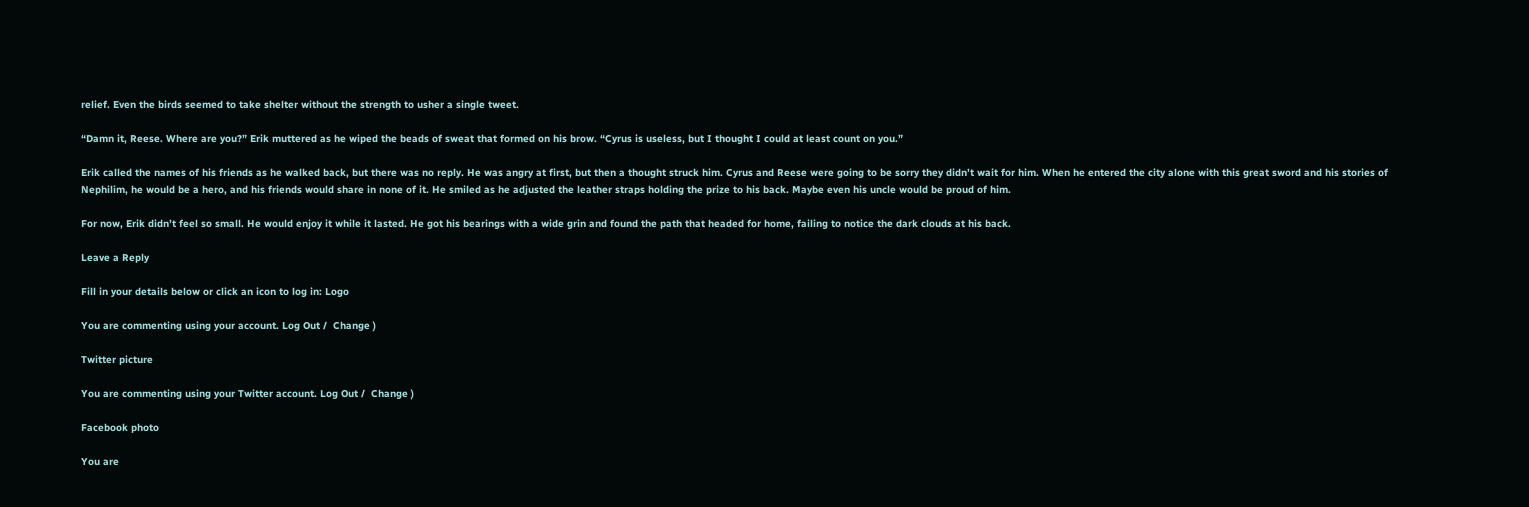relief. Even the birds seemed to take shelter without the strength to usher a single tweet.

“Damn it, Reese. Where are you?” Erik muttered as he wiped the beads of sweat that formed on his brow. “Cyrus is useless, but I thought I could at least count on you.”

Erik called the names of his friends as he walked back, but there was no reply. He was angry at first, but then a thought struck him. Cyrus and Reese were going to be sorry they didn’t wait for him. When he entered the city alone with this great sword and his stories of Nephilim, he would be a hero, and his friends would share in none of it. He smiled as he adjusted the leather straps holding the prize to his back. Maybe even his uncle would be proud of him.

For now, Erik didn’t feel so small. He would enjoy it while it lasted. He got his bearings with a wide grin and found the path that headed for home, failing to notice the dark clouds at his back.

Leave a Reply

Fill in your details below or click an icon to log in: Logo

You are commenting using your account. Log Out /  Change )

Twitter picture

You are commenting using your Twitter account. Log Out /  Change )

Facebook photo

You are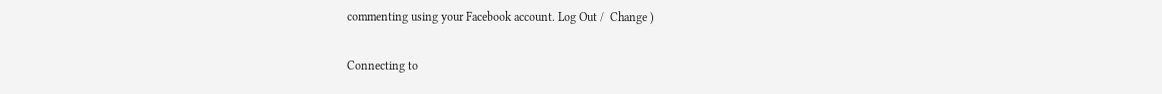commenting using your Facebook account. Log Out /  Change )

Connecting to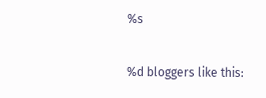%s

%d bloggers like this: